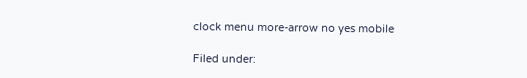clock menu more-arrow no yes mobile

Filed under: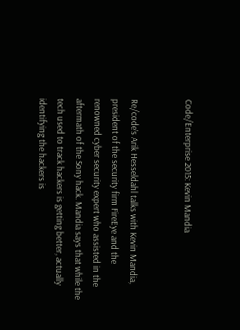Code/Enterprise 2015: Kevin Mandia


Re/code’s Arik Hesseldahl talks with Kevin Mandia, president of the security firm FireEye and the renowned cyber security expert who assisted in the aftermath of the Sony hack. Mandia says that while the tech used to track hackers is getting better, actually identifying the hackers is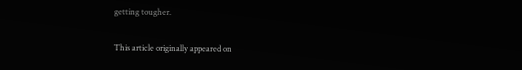getting tougher.

This article originally appeared on